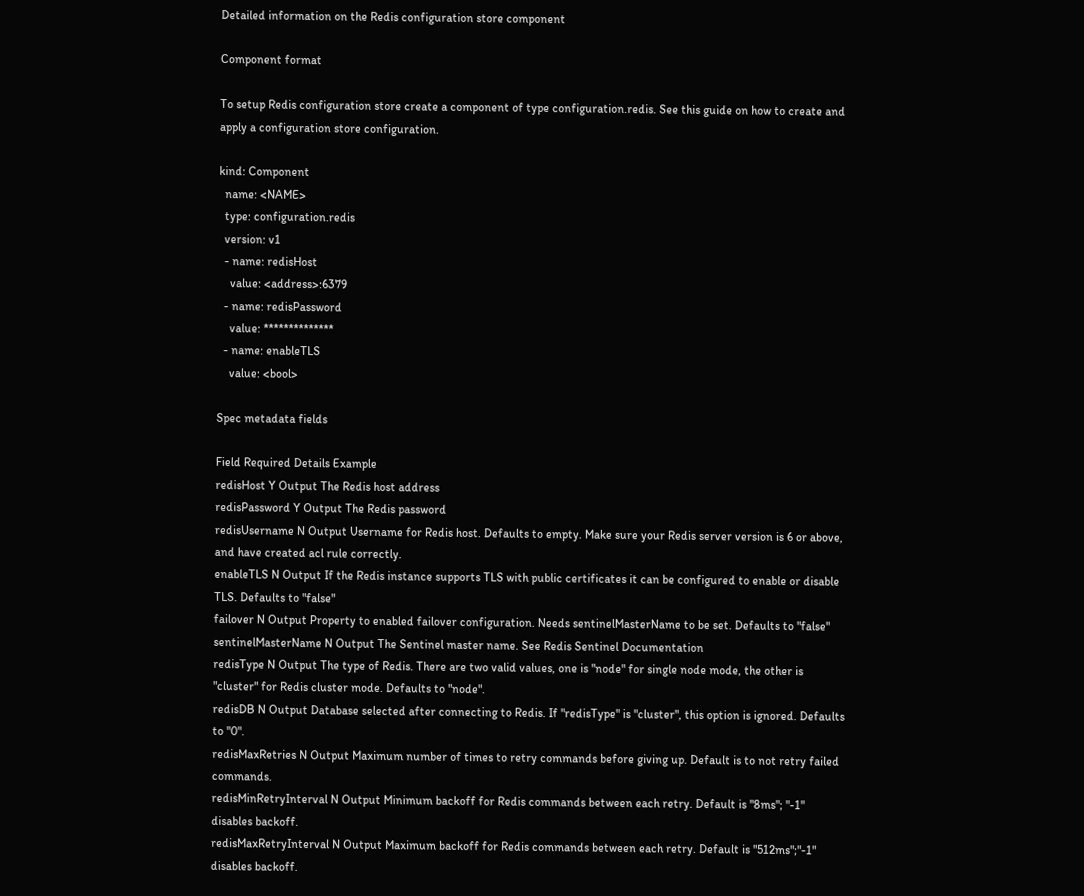Detailed information on the Redis configuration store component

Component format

To setup Redis configuration store create a component of type configuration.redis. See this guide on how to create and apply a configuration store configuration.

kind: Component
  name: <NAME>
  type: configuration.redis
  version: v1
  - name: redisHost
    value: <address>:6379
  - name: redisPassword
    value: **************
  - name: enableTLS
    value: <bool>

Spec metadata fields

Field Required Details Example
redisHost Y Output The Redis host address
redisPassword Y Output The Redis password
redisUsername N Output Username for Redis host. Defaults to empty. Make sure your Redis server version is 6 or above, and have created acl rule correctly.
enableTLS N Output If the Redis instance supports TLS with public certificates it can be configured to enable or disable TLS. Defaults to "false"
failover N Output Property to enabled failover configuration. Needs sentinelMasterName to be set. Defaults to "false"
sentinelMasterName N Output The Sentinel master name. See Redis Sentinel Documentation
redisType N Output The type of Redis. There are two valid values, one is "node" for single node mode, the other is "cluster" for Redis cluster mode. Defaults to "node".
redisDB N Output Database selected after connecting to Redis. If "redisType" is "cluster", this option is ignored. Defaults to "0".
redisMaxRetries N Output Maximum number of times to retry commands before giving up. Default is to not retry failed commands.
redisMinRetryInterval N Output Minimum backoff for Redis commands between each retry. Default is "8ms"; "-1" disables backoff.
redisMaxRetryInterval N Output Maximum backoff for Redis commands between each retry. Default is "512ms";"-1" disables backoff.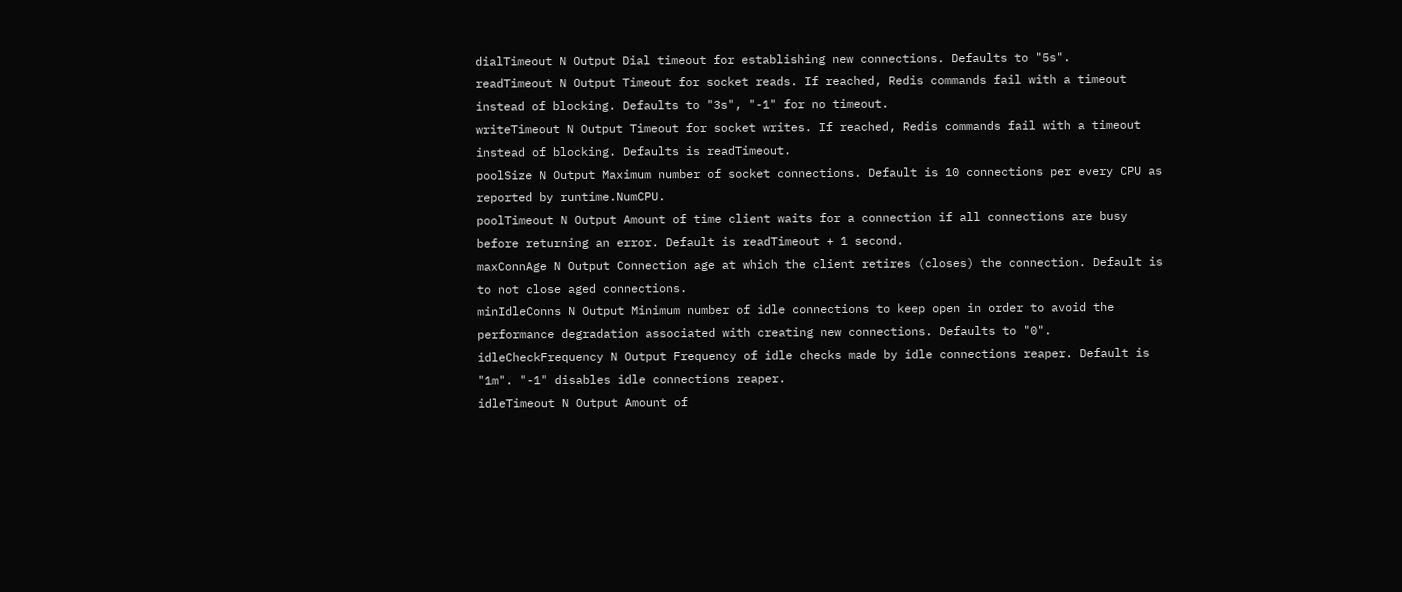dialTimeout N Output Dial timeout for establishing new connections. Defaults to "5s".
readTimeout N Output Timeout for socket reads. If reached, Redis commands fail with a timeout instead of blocking. Defaults to "3s", "-1" for no timeout.
writeTimeout N Output Timeout for socket writes. If reached, Redis commands fail with a timeout instead of blocking. Defaults is readTimeout.
poolSize N Output Maximum number of socket connections. Default is 10 connections per every CPU as reported by runtime.NumCPU.
poolTimeout N Output Amount of time client waits for a connection if all connections are busy before returning an error. Default is readTimeout + 1 second.
maxConnAge N Output Connection age at which the client retires (closes) the connection. Default is to not close aged connections.
minIdleConns N Output Minimum number of idle connections to keep open in order to avoid the performance degradation associated with creating new connections. Defaults to "0".
idleCheckFrequency N Output Frequency of idle checks made by idle connections reaper. Default is "1m". "-1" disables idle connections reaper.
idleTimeout N Output Amount of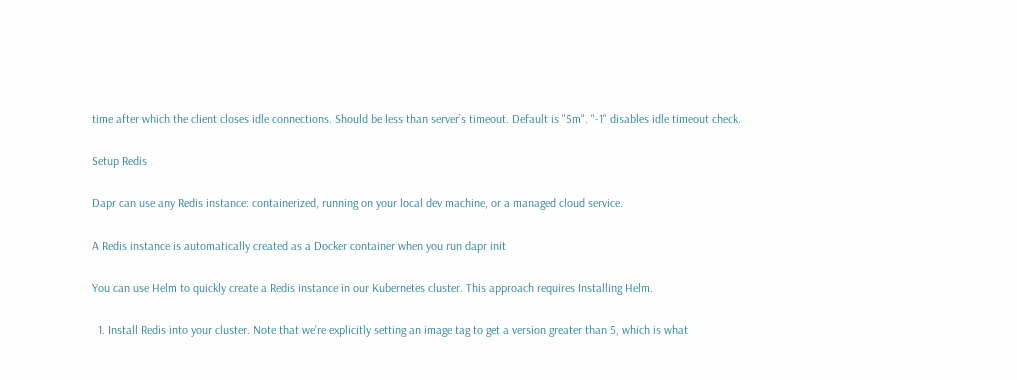time after which the client closes idle connections. Should be less than server’s timeout. Default is "5m". "-1" disables idle timeout check.

Setup Redis

Dapr can use any Redis instance: containerized, running on your local dev machine, or a managed cloud service.

A Redis instance is automatically created as a Docker container when you run dapr init

You can use Helm to quickly create a Redis instance in our Kubernetes cluster. This approach requires Installing Helm.

  1. Install Redis into your cluster. Note that we’re explicitly setting an image tag to get a version greater than 5, which is what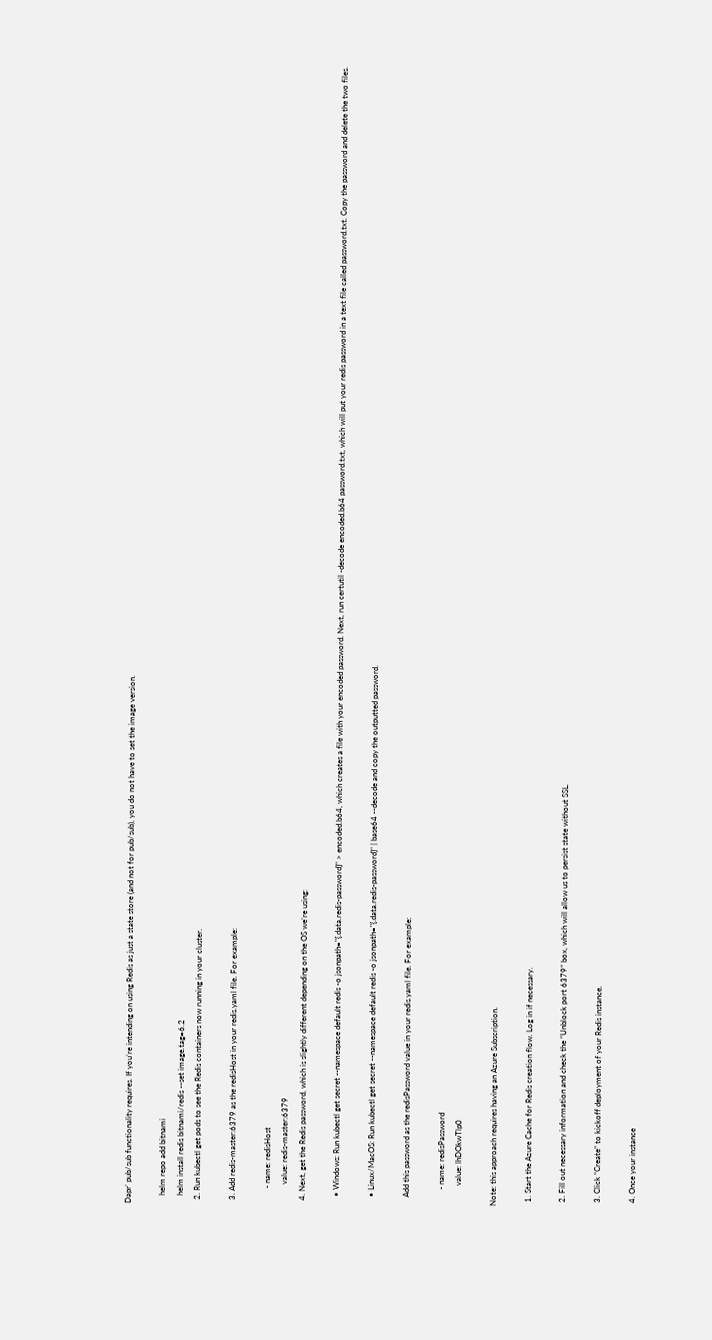Dapr’ pub/sub functionality requires. If you’re intending on using Redis as just a state store (and not for pub/sub), you do not have to set the image version.

    helm repo add bitnami
    helm install redis bitnami/redis --set image.tag=6.2
  2. Run kubectl get pods to see the Redis containers now running in your cluster.

  3. Add redis-master:6379 as the redisHost in your redis.yaml file. For example:

        - name: redisHost
          value: redis-master:6379
  4. Next, get the Redis password, which is slightly different depending on the OS we’re using:

    • Windows: Run kubectl get secret --namespace default redis -o jsonpath="{.data.redis-password}" > encoded.b64, which creates a file with your encoded password. Next, run certutil -decode encoded.b64 password.txt, which will put your redis password in a text file called password.txt. Copy the password and delete the two files.

    • Linux/MacOS: Run kubectl get secret --namespace default redis -o jsonpath="{.data.redis-password}" | base64 --decode and copy the outputted password.

    Add this password as the redisPassword value in your redis.yaml file. For example:

        - name: redisPassword
          value: lhDOkwTlp0

Note: this approach requires having an Azure Subscription.

  1. Start the Azure Cache for Redis creation flow. Log in if necessary.

  2. Fill out necessary information and check the “Unblock port 6379” box, which will allow us to persist state without SSL.

  3. Click “Create” to kickoff deployment of your Redis instance.

  4. Once your instance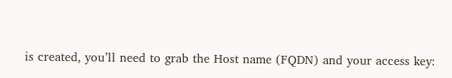is created, you’ll need to grab the Host name (FQDN) and your access key: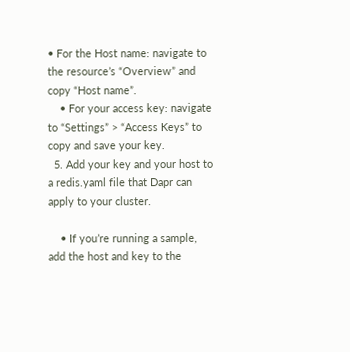• For the Host name: navigate to the resource’s “Overview” and copy “Host name”.
    • For your access key: navigate to “Settings” > “Access Keys” to copy and save your key.
  5. Add your key and your host to a redis.yaml file that Dapr can apply to your cluster.

    • If you’re running a sample, add the host and key to the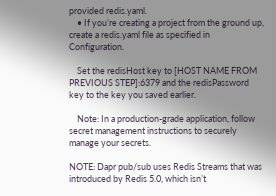provided redis.yaml.
    • If you’re creating a project from the ground up, create a redis.yaml file as specified in Configuration.

    Set the redisHost key to [HOST NAME FROM PREVIOUS STEP]:6379 and the redisPassword key to the key you saved earlier.

    Note: In a production-grade application, follow secret management instructions to securely manage your secrets.

NOTE: Dapr pub/sub uses Redis Streams that was introduced by Redis 5.0, which isn’t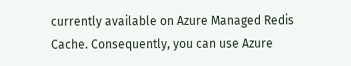currently available on Azure Managed Redis Cache. Consequently, you can use Azure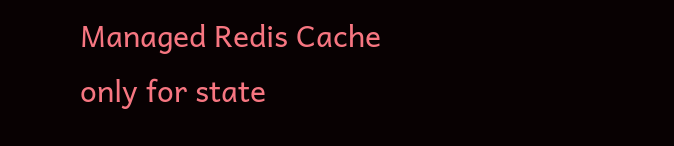Managed Redis Cache only for state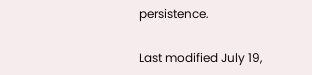persistence.

Last modified July 19,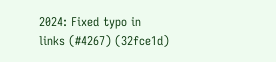2024: Fixed typo in links (#4267) (32fce1d)